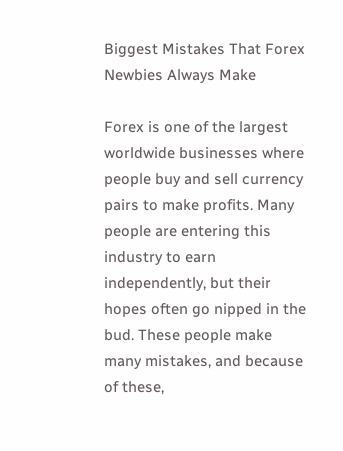Biggest Mistakes That Forex Newbies Always Make

Forex is one of the largest worldwide businesses where people buy and sell currency pairs to make profits. Many people are entering this industry to earn independently, but their hopes often go nipped in the bud. These people make many mistakes, and because of these,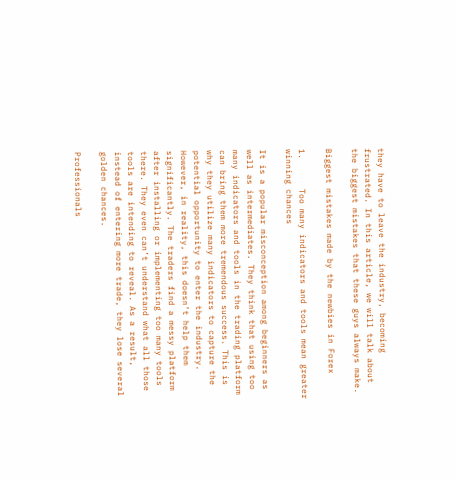they have to leave the industry, becoming frustrated. In this article, we will talk about the biggest mistakes that these guys always make.

Biggest mistakes made by the newbies in Forex

1.      Too many indicators and tools mean greater winning chances

It is a popular misconception among beginners as well as intermediates. They think that using too many indicators and tools in the trading platform can bring them more tremendous success. This is why they utilize many indicators to capture the potential opportunity to enter the industry. However, in reality, this doesn’t help them significantly. The traders find a messy platform after installing or implementing too many tools there. They even can’t understand what all those tools are intending to reveal. As a result, instead of entering more trade, they lose several golden chances.

Professionals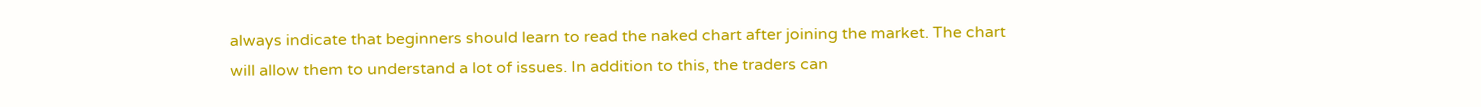always indicate that beginners should learn to read the naked chart after joining the market. The chart will allow them to understand a lot of issues. In addition to this, the traders can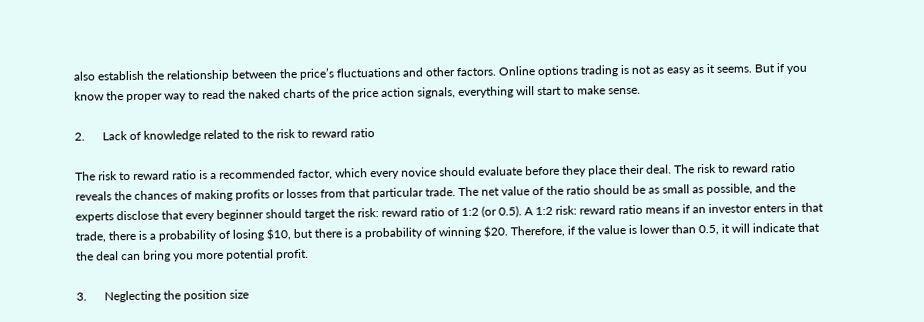also establish the relationship between the price’s fluctuations and other factors. Online options trading is not as easy as it seems. But if you know the proper way to read the naked charts of the price action signals, everything will start to make sense.

2.      Lack of knowledge related to the risk to reward ratio

The risk to reward ratio is a recommended factor, which every novice should evaluate before they place their deal. The risk to reward ratio reveals the chances of making profits or losses from that particular trade. The net value of the ratio should be as small as possible, and the experts disclose that every beginner should target the risk: reward ratio of 1:2 (or 0.5). A 1:2 risk: reward ratio means if an investor enters in that trade, there is a probability of losing $10, but there is a probability of winning $20. Therefore, if the value is lower than 0.5, it will indicate that the deal can bring you more potential profit.

3.      Neglecting the position size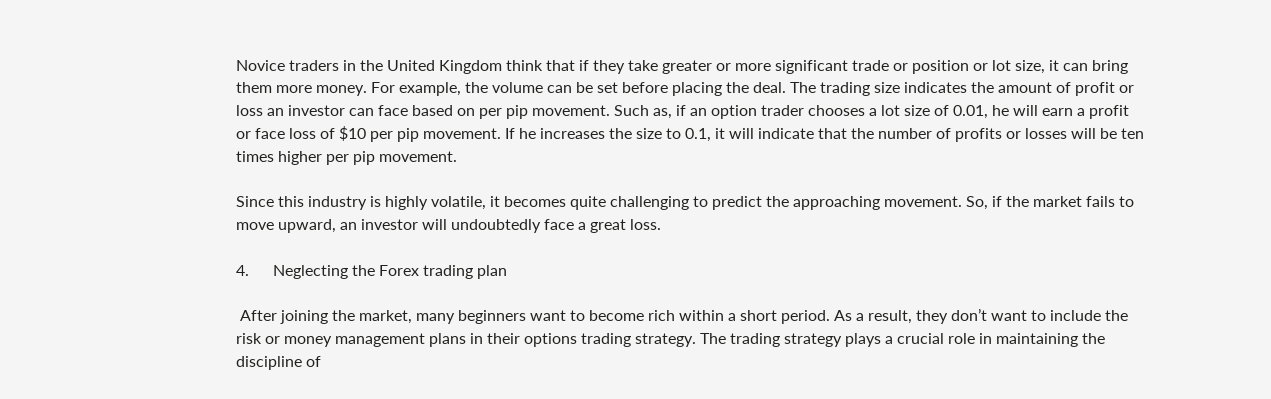Novice traders in the United Kingdom think that if they take greater or more significant trade or position or lot size, it can bring them more money. For example, the volume can be set before placing the deal. The trading size indicates the amount of profit or loss an investor can face based on per pip movement. Such as, if an option trader chooses a lot size of 0.01, he will earn a profit or face loss of $10 per pip movement. If he increases the size to 0.1, it will indicate that the number of profits or losses will be ten times higher per pip movement.

Since this industry is highly volatile, it becomes quite challenging to predict the approaching movement. So, if the market fails to move upward, an investor will undoubtedly face a great loss.

4.      Neglecting the Forex trading plan

 After joining the market, many beginners want to become rich within a short period. As a result, they don’t want to include the risk or money management plans in their options trading strategy. The trading strategy plays a crucial role in maintaining the discipline of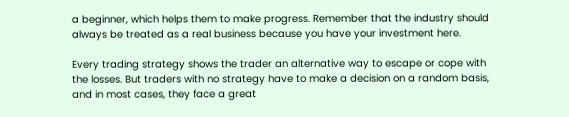a beginner, which helps them to make progress. Remember that the industry should always be treated as a real business because you have your investment here.

Every trading strategy shows the trader an alternative way to escape or cope with the losses. But traders with no strategy have to make a decision on a random basis, and in most cases, they face a great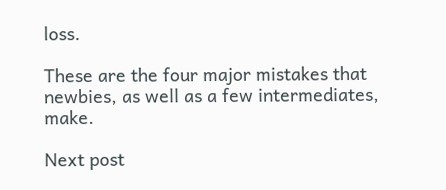loss.

These are the four major mistakes that newbies, as well as a few intermediates, make.

Next post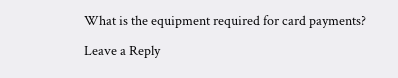What is the equipment required for card payments?

Leave a Reply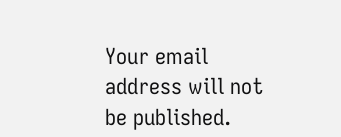Your email address will not be published.